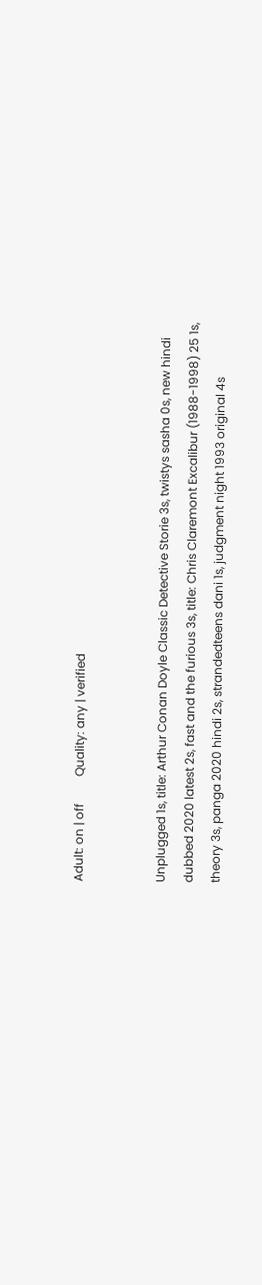Adult: on | off         Quality: any | verified


Unplugged 1s, title: Arthur Conan Doyle Classic Detective Storie 3s, twistys sasha 0s, new hindi dubbed 2020 latest 2s, fast and the furious 3s, title: Chris Claremont Excalibur (1988-1998) 25 1s, theory 3s, panga 2020 hindi 2s, strandedteens dani 1s, judgment night 1993 original 4s